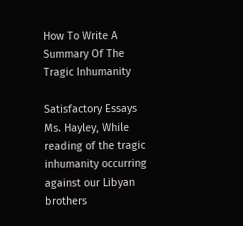How To Write A Summary Of The Tragic Inhumanity

Satisfactory Essays
Ms. Hayley, While reading of the tragic inhumanity occurring against our Libyan brothers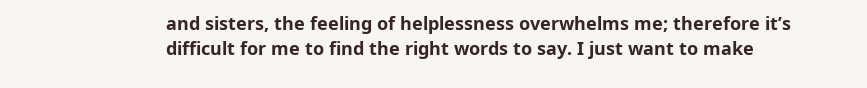and sisters, the feeling of helplessness overwhelms me; therefore it’s difficult for me to find the right words to say. I just want to make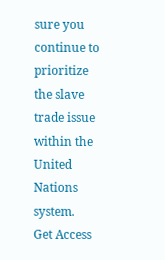sure you continue to prioritize the slave trade issue within the United Nations system.
Get Access